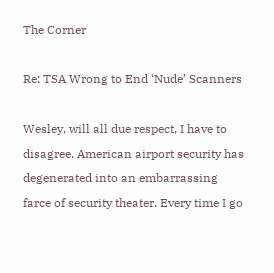The Corner

Re: TSA Wrong to End ‘Nude’ Scanners

Wesley, will all due respect, I have to disagree. American airport security has degenerated into an embarrassing farce of security theater. Every time I go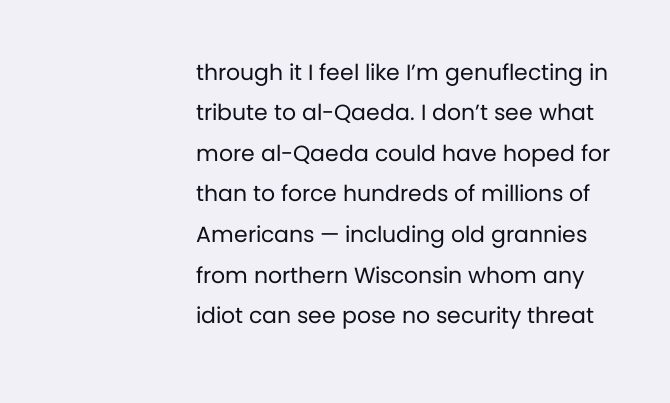through it I feel like I’m genuflecting in tribute to al-Qaeda. I don’t see what more al-Qaeda could have hoped for than to force hundreds of millions of Americans — including old grannies from northern Wisconsin whom any idiot can see pose no security threat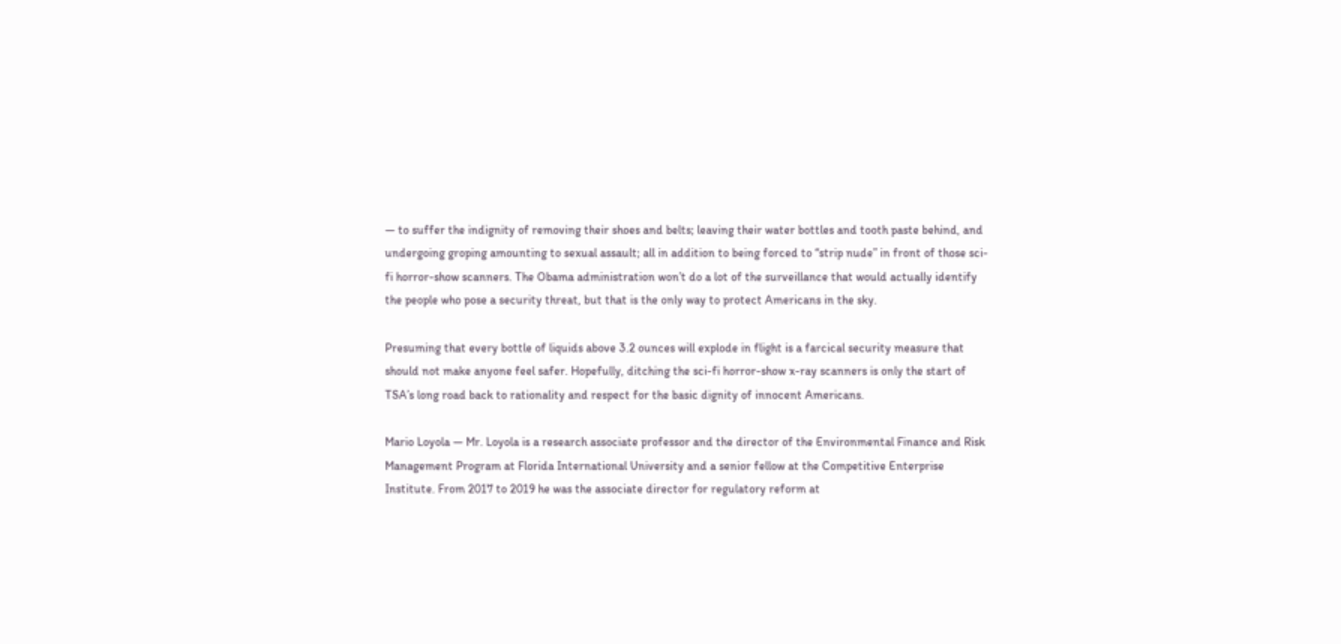— to suffer the indignity of removing their shoes and belts; leaving their water bottles and tooth paste behind, and undergoing groping amounting to sexual assault; all in addition to being forced to “strip nude” in front of those sci-fi horror-show scanners. The Obama administration won’t do a lot of the surveillance that would actually identify the people who pose a security threat, but that is the only way to protect Americans in the sky.

Presuming that every bottle of liquids above 3.2 ounces will explode in flight is a farcical security measure that should not make anyone feel safer. Hopefully, ditching the sci-fi horror-show x-ray scanners is only the start of TSA’s long road back to rationality and respect for the basic dignity of innocent Americans.

Mario Loyola — Mr. Loyola is a research associate professor and the director of the Environmental Finance and Risk Management Program at Florida International University and a senior fellow at the Competitive Enterprise Institute. From 2017 to 2019 he was the associate director for regulatory reform at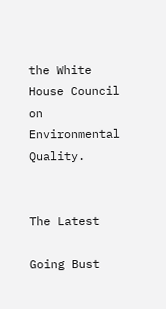the White House Council on Environmental Quality.


The Latest

Going Bust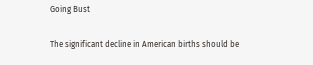Going Bust

The significant decline in American births should be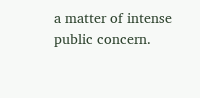a matter of intense public concern.